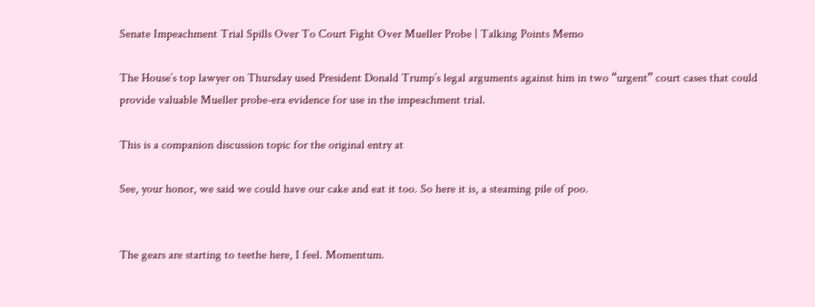Senate Impeachment Trial Spills Over To Court Fight Over Mueller Probe | Talking Points Memo

The House’s top lawyer on Thursday used President Donald Trump’s legal arguments against him in two “urgent” court cases that could provide valuable Mueller probe-era evidence for use in the impeachment trial.

This is a companion discussion topic for the original entry at

See, your honor, we said we could have our cake and eat it too. So here it is, a steaming pile of poo.


The gears are starting to teethe here, I feel. Momentum.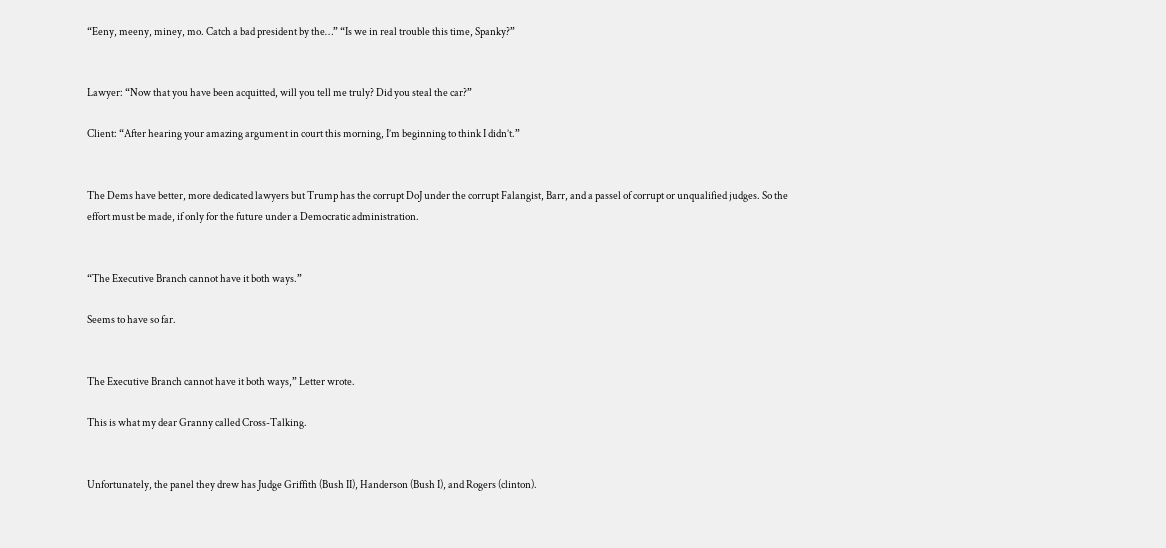“Eeny, meeny, miney, mo. Catch a bad president by the…” “Is we in real trouble this time, Spanky?”


Lawyer: “Now that you have been acquitted, will you tell me truly? Did you steal the car?”

Client: “After hearing your amazing argument in court this morning, I’m beginning to think I didn’t.”


The Dems have better, more dedicated lawyers but Trump has the corrupt DoJ under the corrupt Falangist, Barr, and a passel of corrupt or unqualified judges. So the effort must be made, if only for the future under a Democratic administration.


“The Executive Branch cannot have it both ways.”

Seems to have so far.


The Executive Branch cannot have it both ways,” Letter wrote.

This is what my dear Granny called Cross-Talking.


Unfortunately, the panel they drew has Judge Griffith (Bush II), Handerson (Bush I), and Rogers (clinton).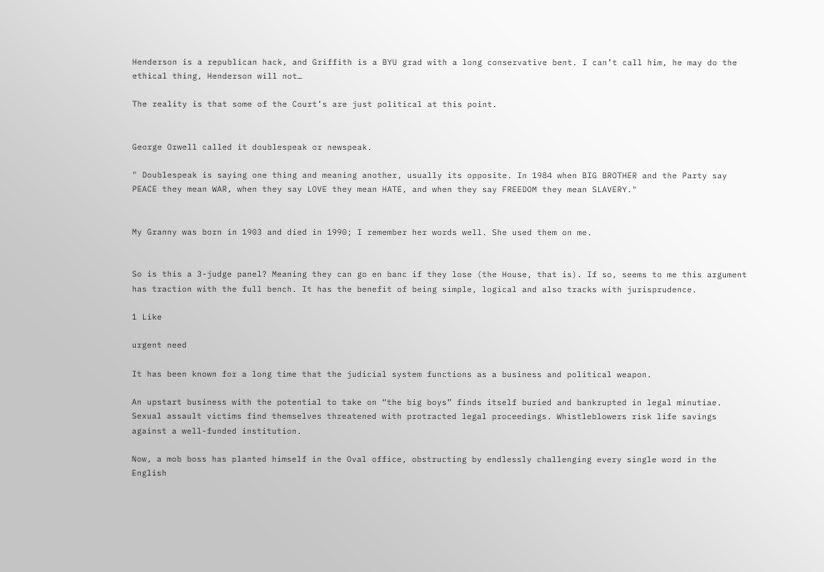Henderson is a republican hack, and Griffith is a BYU grad with a long conservative bent. I can’t call him, he may do the ethical thing, Henderson will not…

The reality is that some of the Court’s are just political at this point.


George Orwell called it doublespeak or newspeak.

" Doublespeak is saying one thing and meaning another, usually its opposite. In 1984 when BIG BROTHER and the Party say PEACE they mean WAR, when they say LOVE they mean HATE, and when they say FREEDOM they mean SLAVERY."


My Granny was born in 1903 and died in 1990; I remember her words well. She used them on me.


So is this a 3-judge panel? Meaning they can go en banc if they lose (the House, that is). If so, seems to me this argument has traction with the full bench. It has the benefit of being simple, logical and also tracks with jurisprudence.

1 Like

urgent need

It has been known for a long time that the judicial system functions as a business and political weapon.

An upstart business with the potential to take on “the big boys” finds itself buried and bankrupted in legal minutiae. Sexual assault victims find themselves threatened with protracted legal proceedings. Whistleblowers risk life savings against a well-funded institution.

Now, a mob boss has planted himself in the Oval office, obstructing by endlessly challenging every single word in the English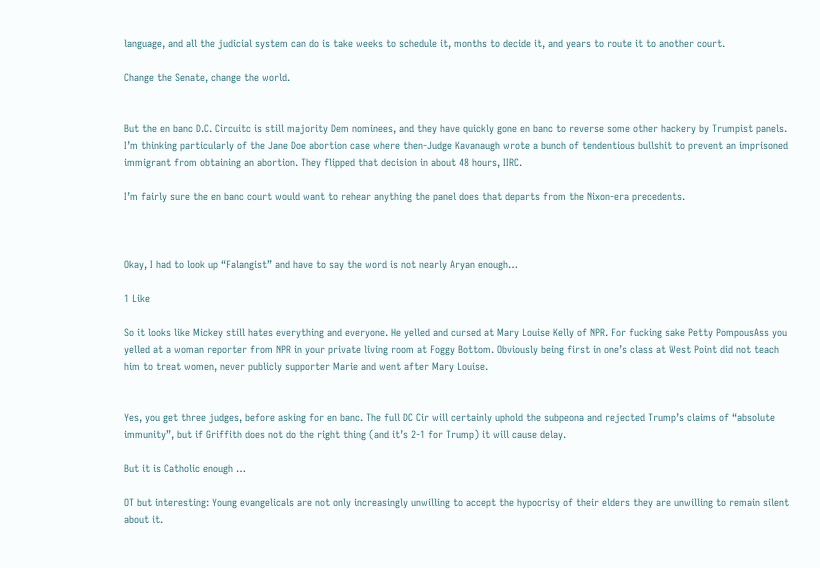language, and all the judicial system can do is take weeks to schedule it, months to decide it, and years to route it to another court.

Change the Senate, change the world.


But the en banc D.C. Circuitc is still majority Dem nominees, and they have quickly gone en banc to reverse some other hackery by Trumpist panels. I’m thinking particularly of the Jane Doe abortion case where then-Judge Kavanaugh wrote a bunch of tendentious bullshit to prevent an imprisoned immigrant from obtaining an abortion. They flipped that decision in about 48 hours, IIRC.

I’m fairly sure the en banc court would want to rehear anything the panel does that departs from the Nixon-era precedents.



Okay, I had to look up “Falangist” and have to say the word is not nearly Aryan enough…

1 Like

So it looks like Mickey still hates everything and everyone. He yelled and cursed at Mary Louise Kelly of NPR. For fucking sake Petty PompousAss you yelled at a woman reporter from NPR in your private living room at Foggy Bottom. Obviously being first in one’s class at West Point did not teach him to treat women, never publicly supporter Marie and went after Mary Louise.


Yes, you get three judges, before asking for en banc. The full DC Cir will certainly uphold the subpeona and rejected Trump’s claims of “absolute immunity”, but if Griffith does not do the right thing (and it’s 2-1 for Trump) it will cause delay.

But it is Catholic enough …

OT but interesting: Young evangelicals are not only increasingly unwilling to accept the hypocrisy of their elders they are unwilling to remain silent about it.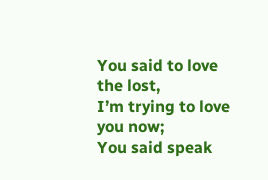You said to love the lost,
I’m trying to love you now;
You said speak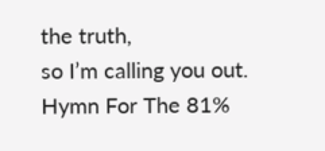the truth,
so I’m calling you out.
Hymn For The 81%